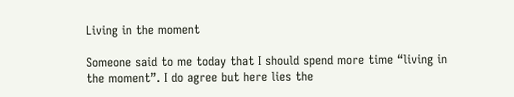Living in the moment

Someone said to me today that I should spend more time “living in the moment”. I do agree but here lies the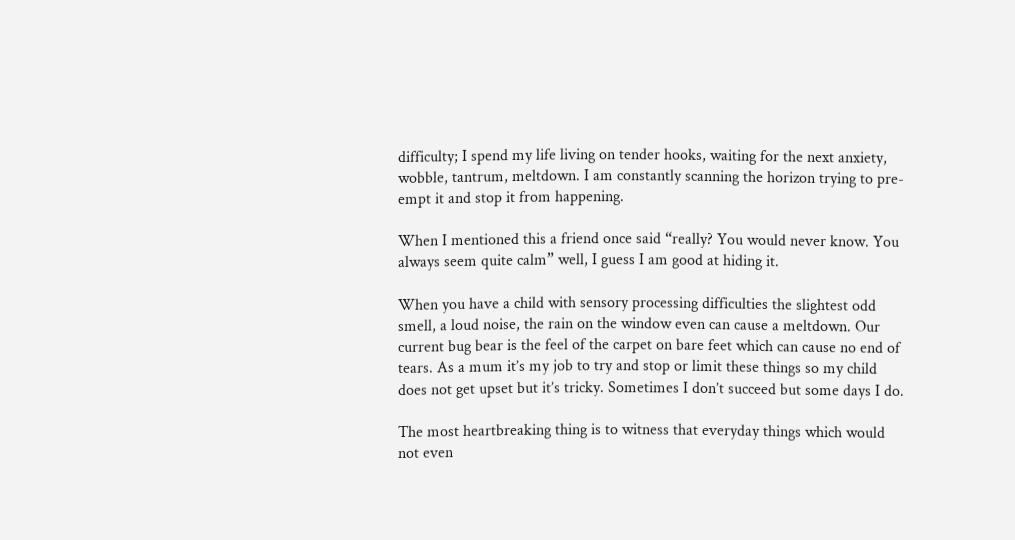difficulty; I spend my life living on tender hooks, waiting for the next anxiety, wobble, tantrum, meltdown. I am constantly scanning the horizon trying to pre-empt it and stop it from happening.

When I mentioned this a friend once said “really? You would never know. You always seem quite calm” well, I guess I am good at hiding it.

When you have a child with sensory processing difficulties the slightest odd smell, a loud noise, the rain on the window even can cause a meltdown. Our current bug bear is the feel of the carpet on bare feet which can cause no end of tears. As a mum it’s my job to try and stop or limit these things so my child does not get upset but it’s tricky. Sometimes I don’t succeed but some days I do.

The most heartbreaking thing is to witness that everyday things which would not even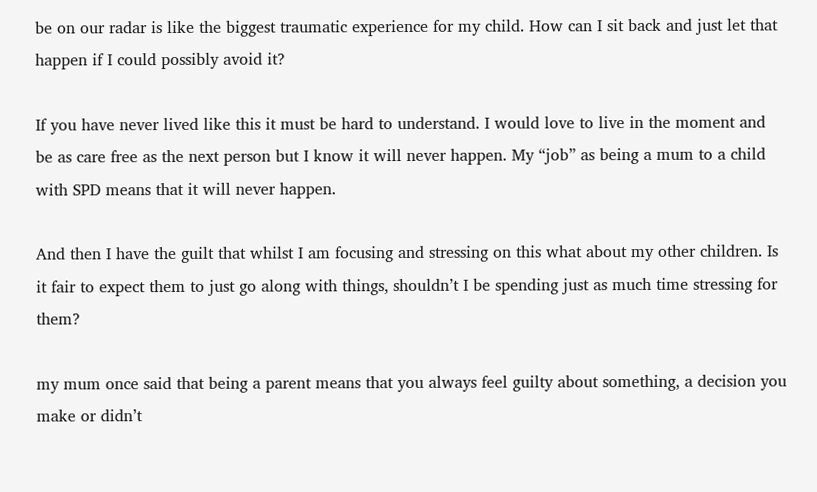be on our radar is like the biggest traumatic experience for my child. How can I sit back and just let that happen if I could possibly avoid it?

If you have never lived like this it must be hard to understand. I would love to live in the moment and be as care free as the next person but I know it will never happen. My “job” as being a mum to a child with SPD means that it will never happen.

And then I have the guilt that whilst I am focusing and stressing on this what about my other children. Is it fair to expect them to just go along with things, shouldn’t I be spending just as much time stressing for them?

my mum once said that being a parent means that you always feel guilty about something, a decision you make or didn’t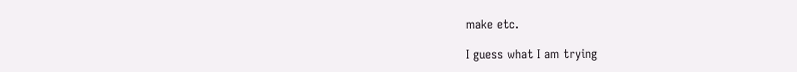make etc.

I guess what I am trying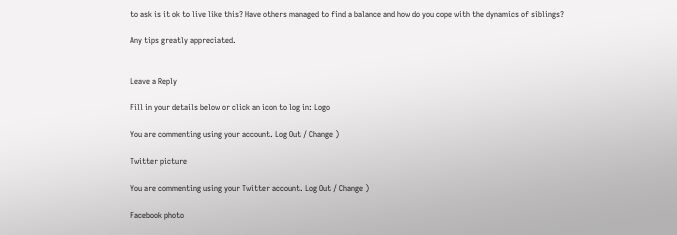to ask is it ok to live like this? Have others managed to find a balance and how do you cope with the dynamics of siblings?

Any tips greatly appreciated.


Leave a Reply

Fill in your details below or click an icon to log in: Logo

You are commenting using your account. Log Out / Change )

Twitter picture

You are commenting using your Twitter account. Log Out / Change )

Facebook photo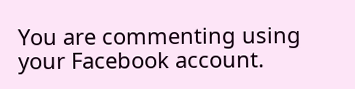You are commenting using your Facebook account.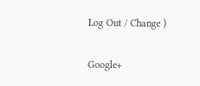Log Out / Change )

Google+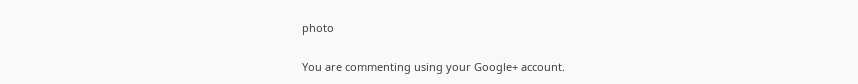photo

You are commenting using your Google+ account.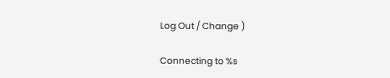Log Out / Change )

Connecting to %s